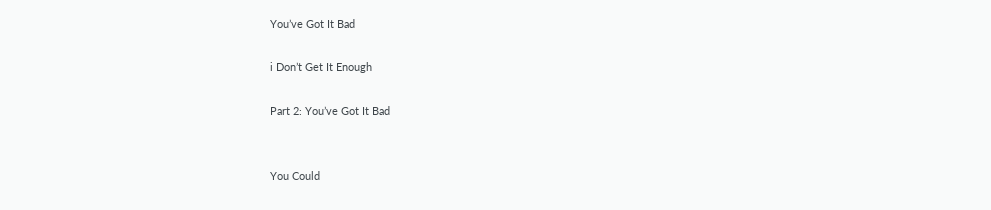You’ve Got It Bad

i Don’t Get It Enough

Part 2: You’ve Got It Bad


You Could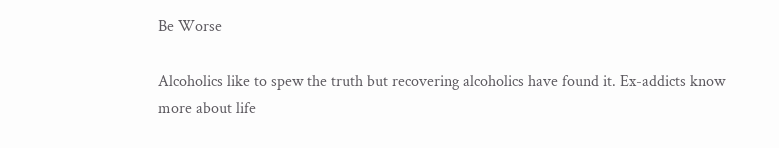Be Worse

Alcoholics like to spew the truth but recovering alcoholics have found it. Ex-addicts know more about life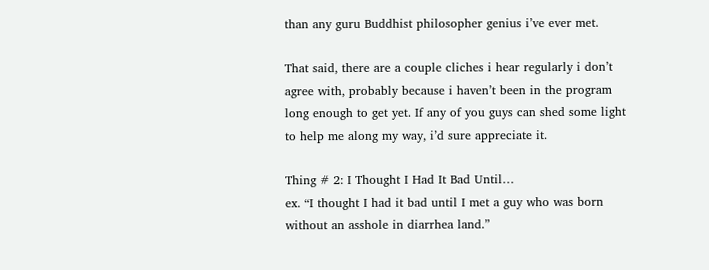than any guru Buddhist philosopher genius i’ve ever met.

That said, there are a couple cliches i hear regularly i don’t agree with, probably because i haven’t been in the program long enough to get yet. If any of you guys can shed some light to help me along my way, i’d sure appreciate it.

Thing # 2: I Thought I Had It Bad Until…
ex. “I thought I had it bad until I met a guy who was born without an asshole in diarrhea land.”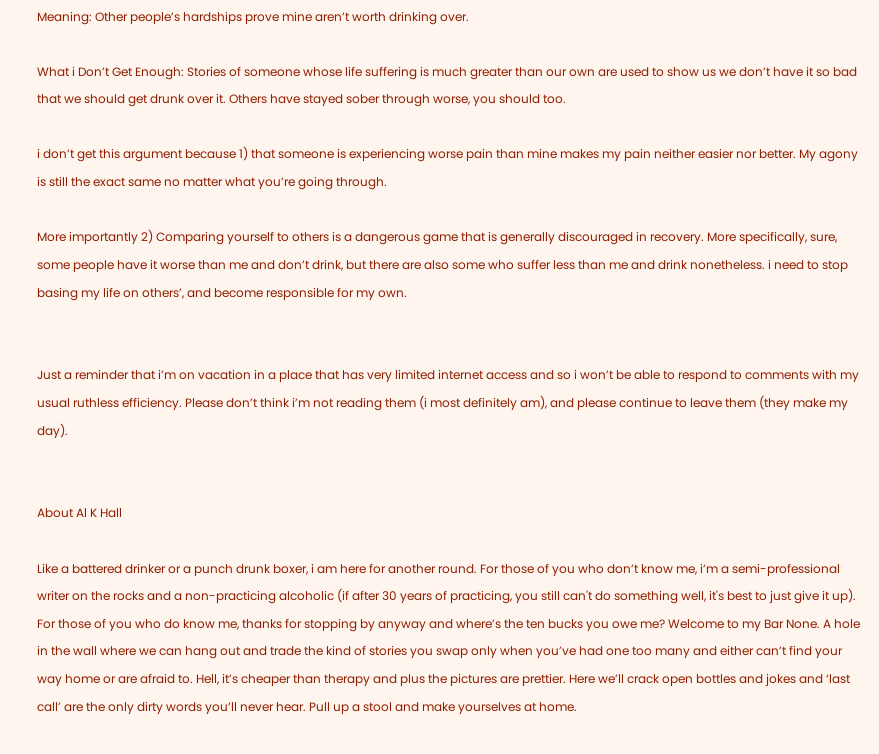Meaning: Other people’s hardships prove mine aren’t worth drinking over.

What i Don’t Get Enough: Stories of someone whose life suffering is much greater than our own are used to show us we don’t have it so bad that we should get drunk over it. Others have stayed sober through worse, you should too.

i don’t get this argument because 1) that someone is experiencing worse pain than mine makes my pain neither easier nor better. My agony is still the exact same no matter what you’re going through.

More importantly 2) Comparing yourself to others is a dangerous game that is generally discouraged in recovery. More specifically, sure, some people have it worse than me and don’t drink, but there are also some who suffer less than me and drink nonetheless. i need to stop basing my life on others’, and become responsible for my own.


Just a reminder that i’m on vacation in a place that has very limited internet access and so i won’t be able to respond to comments with my usual ruthless efficiency. Please don’t think i’m not reading them (i most definitely am), and please continue to leave them (they make my day).


About Al K Hall

Like a battered drinker or a punch drunk boxer, i am here for another round. For those of you who don’t know me, i’m a semi-professional writer on the rocks and a non-practicing alcoholic (if after 30 years of practicing, you still can't do something well, it's best to just give it up). For those of you who do know me, thanks for stopping by anyway and where’s the ten bucks you owe me? Welcome to my Bar None. A hole in the wall where we can hang out and trade the kind of stories you swap only when you’ve had one too many and either can’t find your way home or are afraid to. Hell, it’s cheaper than therapy and plus the pictures are prettier. Here we’ll crack open bottles and jokes and ‘last call’ are the only dirty words you’ll never hear. Pull up a stool and make yourselves at home.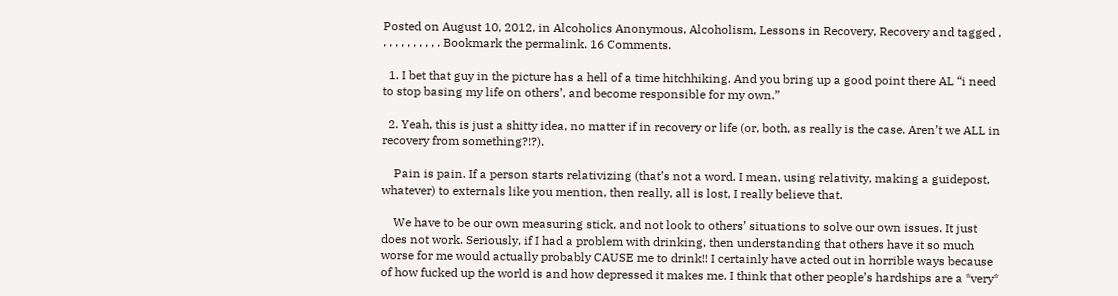Posted on August 10, 2012, in Alcoholics Anonymous, Alcoholism, Lessons in Recovery, Recovery and tagged , , , , , , , , , , . Bookmark the permalink. 16 Comments.

  1. I bet that guy in the picture has a hell of a time hitchhiking. And you bring up a good point there AL “i need to stop basing my life on others’, and become responsible for my own.”

  2. Yeah, this is just a shitty idea, no matter if in recovery or life (or, both, as really is the case. Aren’t we ALL in recovery from something?!?).

    Pain is pain. If a person starts relativizing (that’s not a word. I mean, using relativity, making a guidepost, whatever) to externals like you mention, then really, all is lost, I really believe that.

    We have to be our own measuring stick, and not look to others’ situations to solve our own issues. It just does not work. Seriously, if I had a problem with drinking, then understanding that others have it so much worse for me would actually probably CAUSE me to drink!! I certainly have acted out in horrible ways because of how fucked up the world is and how depressed it makes me. I think that other people’s hardships are a *very*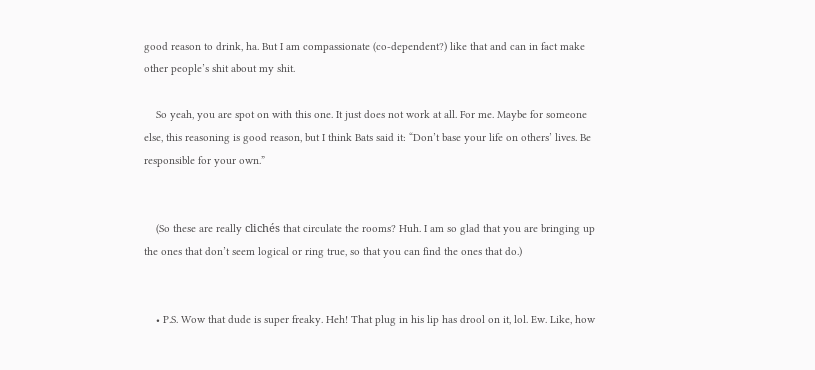good reason to drink, ha. But I am compassionate (co-dependent?) like that and can in fact make other people’s shit about my shit.

    So yeah, you are spot on with this one. It just does not work at all. For me. Maybe for someone else, this reasoning is good reason, but I think Bats said it: “Don’t base your life on others’ lives. Be responsible for your own.”


    (So these are really clichés that circulate the rooms? Huh. I am so glad that you are bringing up the ones that don’t seem logical or ring true, so that you can find the ones that do.)


    • P.S. Wow that dude is super freaky. Heh! That plug in his lip has drool on it, lol. Ew. Like, how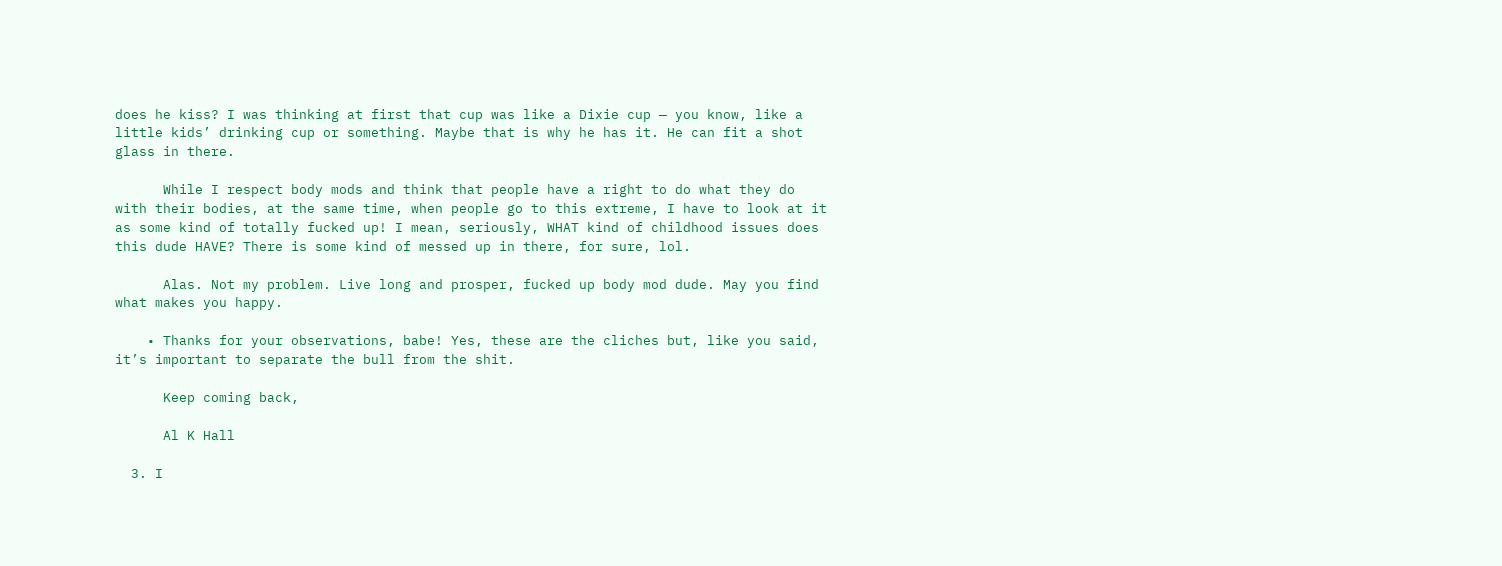does he kiss? I was thinking at first that cup was like a Dixie cup — you know, like a little kids’ drinking cup or something. Maybe that is why he has it. He can fit a shot glass in there.

      While I respect body mods and think that people have a right to do what they do with their bodies, at the same time, when people go to this extreme, I have to look at it as some kind of totally fucked up! I mean, seriously, WHAT kind of childhood issues does this dude HAVE? There is some kind of messed up in there, for sure, lol.

      Alas. Not my problem. Live long and prosper, fucked up body mod dude. May you find what makes you happy.

    • Thanks for your observations, babe! Yes, these are the cliches but, like you said, it’s important to separate the bull from the shit.

      Keep coming back,

      Al K Hall

  3. I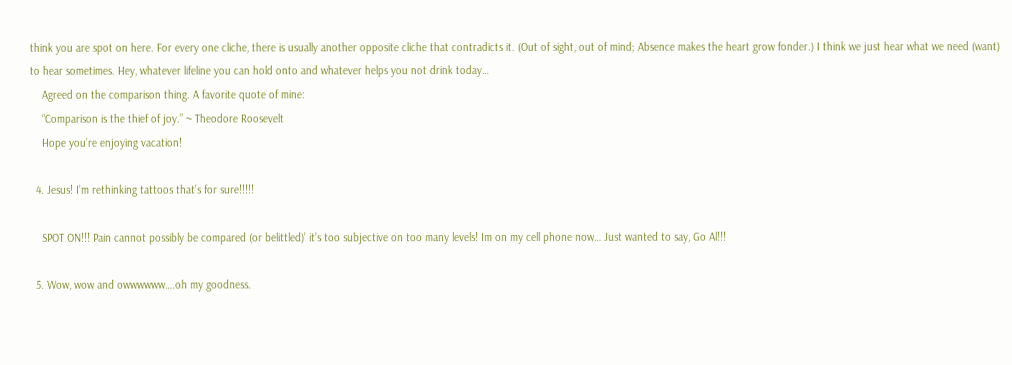think you are spot on here. For every one cliche, there is usually another opposite cliche that contradicts it. (Out of sight, out of mind; Absence makes the heart grow fonder.) I think we just hear what we need (want) to hear sometimes. Hey, whatever lifeline you can hold onto and whatever helps you not drink today…
    Agreed on the comparison thing. A favorite quote of mine:
    “Comparison is the thief of joy.” ~ Theodore Roosevelt
    Hope you’re enjoying vacation!

  4. Jesus! I’m rethinking tattoos that’s for sure!!!!!

    SPOT ON!!! Pain cannot possibly be compared (or belittled)’ it’s too subjective on too many levels! Im on my cell phone now… Just wanted to say, Go Al!!!

  5. Wow, wow and owwwwww….oh my goodness.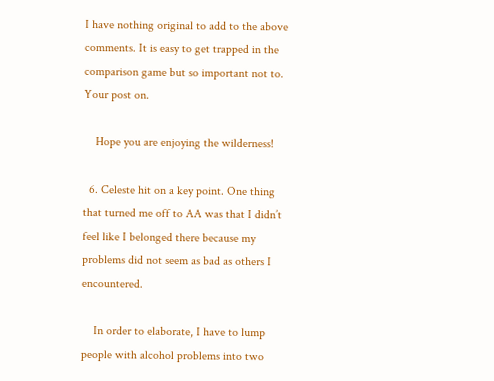I have nothing original to add to the above comments. It is easy to get trapped in the comparison game but so important not to. Your post on.

    Hope you are enjoying the wilderness!

  6. Celeste hit on a key point. One thing that turned me off to AA was that I didn’t feel like I belonged there because my problems did not seem as bad as others I encountered.

    In order to elaborate, I have to lump people with alcohol problems into two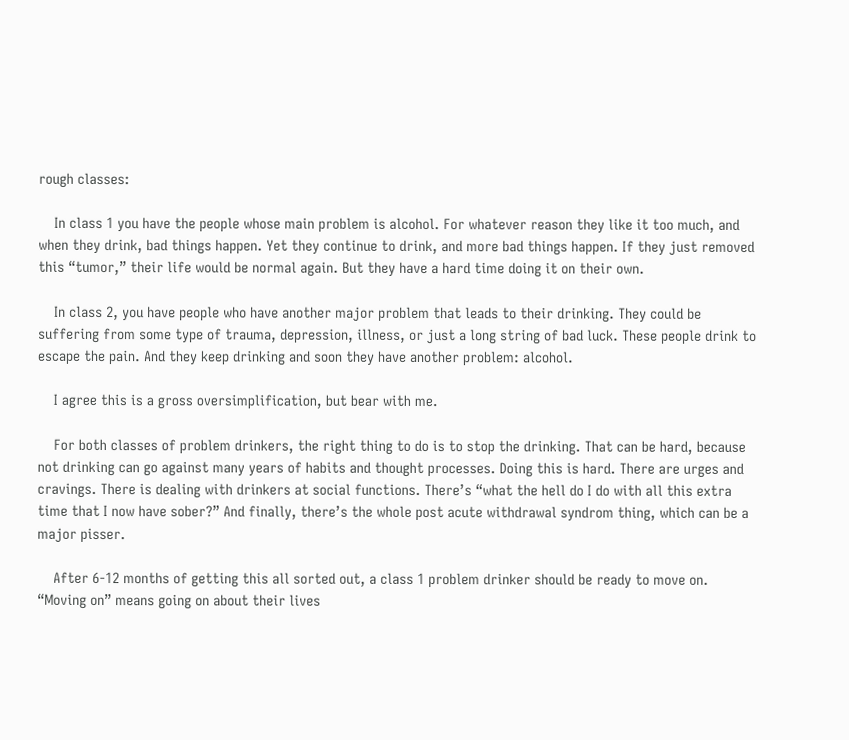rough classes:

    In class 1 you have the people whose main problem is alcohol. For whatever reason they like it too much, and when they drink, bad things happen. Yet they continue to drink, and more bad things happen. If they just removed this “tumor,” their life would be normal again. But they have a hard time doing it on their own.

    In class 2, you have people who have another major problem that leads to their drinking. They could be suffering from some type of trauma, depression, illness, or just a long string of bad luck. These people drink to escape the pain. And they keep drinking and soon they have another problem: alcohol.

    I agree this is a gross oversimplification, but bear with me.

    For both classes of problem drinkers, the right thing to do is to stop the drinking. That can be hard, because not drinking can go against many years of habits and thought processes. Doing this is hard. There are urges and cravings. There is dealing with drinkers at social functions. There’s “what the hell do I do with all this extra time that I now have sober?” And finally, there’s the whole post acute withdrawal syndrom thing, which can be a major pisser.

    After 6-12 months of getting this all sorted out, a class 1 problem drinker should be ready to move on. “Moving on” means going on about their lives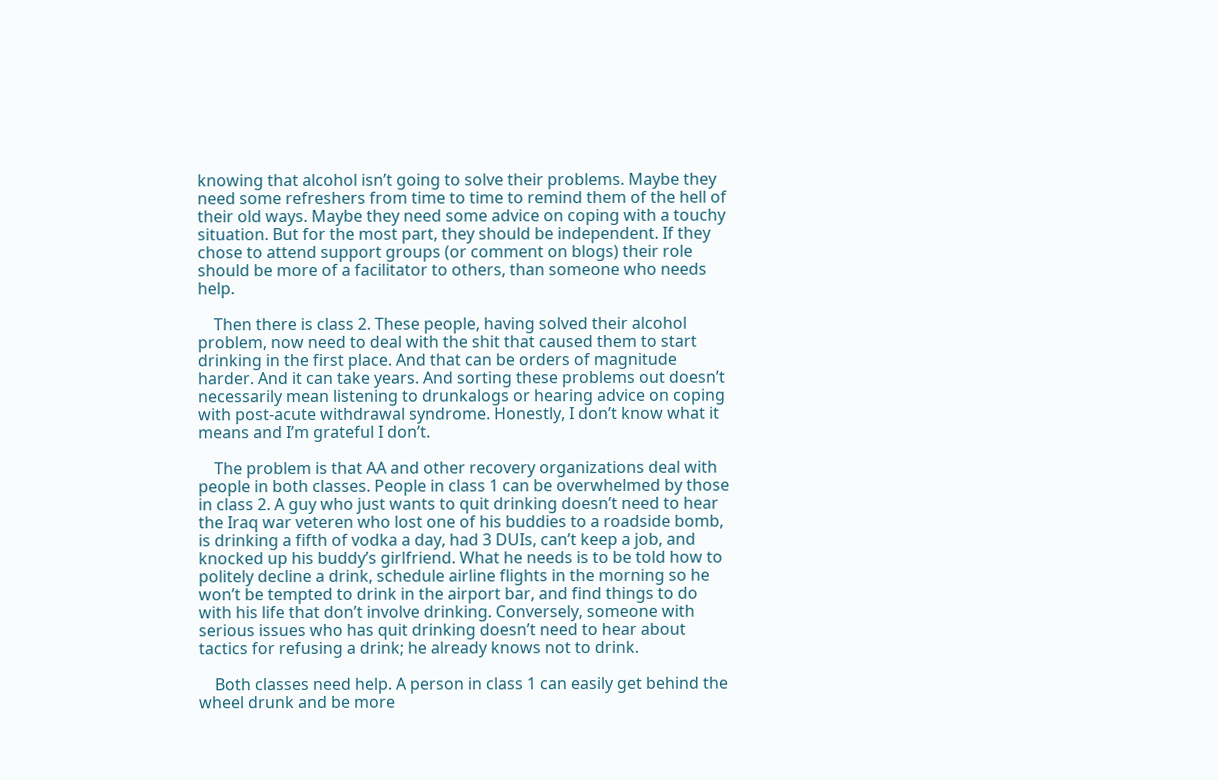knowing that alcohol isn’t going to solve their problems. Maybe they need some refreshers from time to time to remind them of the hell of their old ways. Maybe they need some advice on coping with a touchy situation. But for the most part, they should be independent. If they chose to attend support groups (or comment on blogs) their role should be more of a facilitator to others, than someone who needs help.

    Then there is class 2. These people, having solved their alcohol problem, now need to deal with the shit that caused them to start drinking in the first place. And that can be orders of magnitude harder. And it can take years. And sorting these problems out doesn’t necessarily mean listening to drunkalogs or hearing advice on coping with post-acute withdrawal syndrome. Honestly, I don’t know what it means and I’m grateful I don’t.

    The problem is that AA and other recovery organizations deal with people in both classes. People in class 1 can be overwhelmed by those in class 2. A guy who just wants to quit drinking doesn’t need to hear the Iraq war veteren who lost one of his buddies to a roadside bomb, is drinking a fifth of vodka a day, had 3 DUIs, can’t keep a job, and knocked up his buddy’s girlfriend. What he needs is to be told how to politely decline a drink, schedule airline flights in the morning so he won’t be tempted to drink in the airport bar, and find things to do with his life that don’t involve drinking. Conversely, someone with serious issues who has quit drinking doesn’t need to hear about tactics for refusing a drink; he already knows not to drink.

    Both classes need help. A person in class 1 can easily get behind the wheel drunk and be more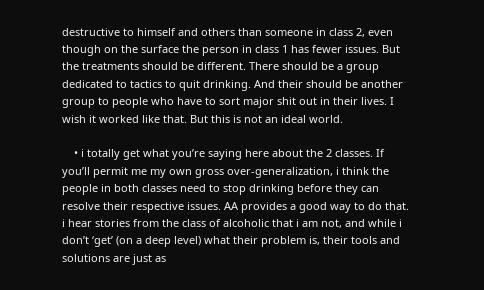destructive to himself and others than someone in class 2, even though on the surface the person in class 1 has fewer issues. But the treatments should be different. There should be a group dedicated to tactics to quit drinking. And their should be another group to people who have to sort major shit out in their lives. I wish it worked like that. But this is not an ideal world.

    • i totally get what you’re saying here about the 2 classes. If you’ll permit me my own gross over-generalization, i think the people in both classes need to stop drinking before they can resolve their respective issues. AA provides a good way to do that. i hear stories from the class of alcoholic that i am not, and while i don’t ‘get’ (on a deep level) what their problem is, their tools and solutions are just as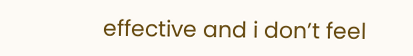effective and i don’t feel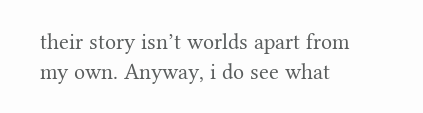their story isn’t worlds apart from my own. Anyway, i do see what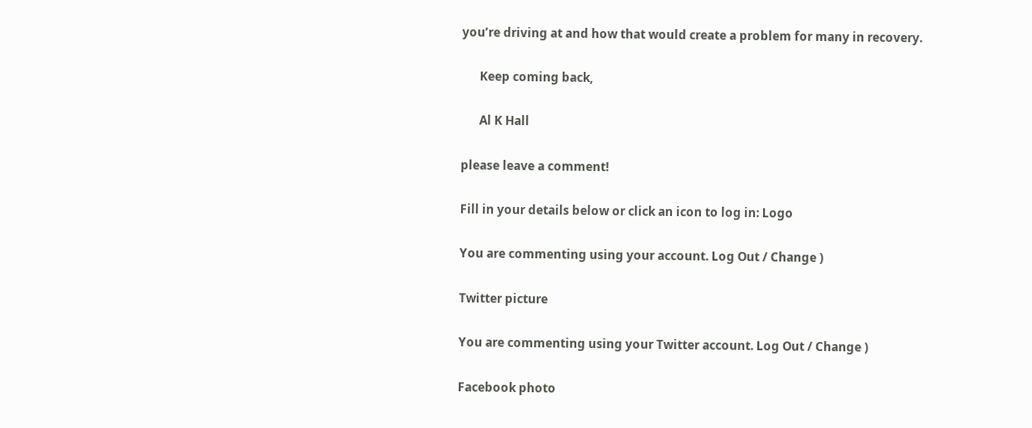you’re driving at and how that would create a problem for many in recovery.

      Keep coming back,

      Al K Hall

please leave a comment!

Fill in your details below or click an icon to log in: Logo

You are commenting using your account. Log Out / Change )

Twitter picture

You are commenting using your Twitter account. Log Out / Change )

Facebook photo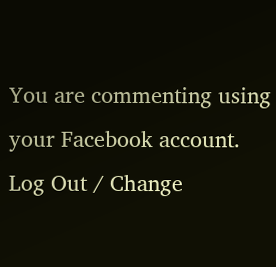You are commenting using your Facebook account. Log Out / Change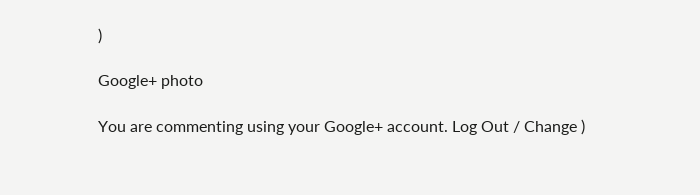)

Google+ photo

You are commenting using your Google+ account. Log Out / Change )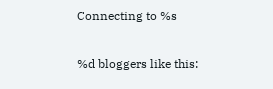Connecting to %s

%d bloggers like this: